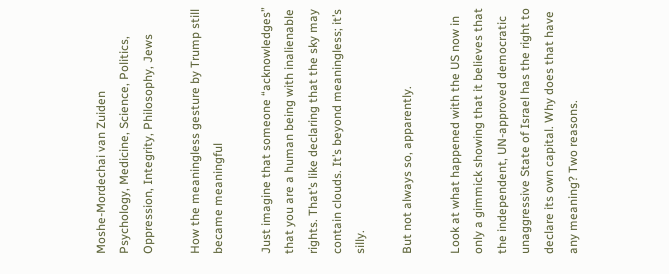Moshe-Mordechai van Zuiden
Psychology, Medicine, Science, Politics, Oppression, Integrity, Philosophy, Jews

How the meaningless gesture by Trump still became meaningful

Just imagine that someone “acknowledges” that you are a human being with inalienable rights. That’s like declaring that the sky may contain clouds. It’s beyond meaningless; it’s silly.

But not always so, apparently.

Look at what happened with the US now in only a gimmick showing that it believes that the independent, UN-approved democratic unaggressive State of Israel has the right to declare its own capital. Why does that have any meaning? Two reasons.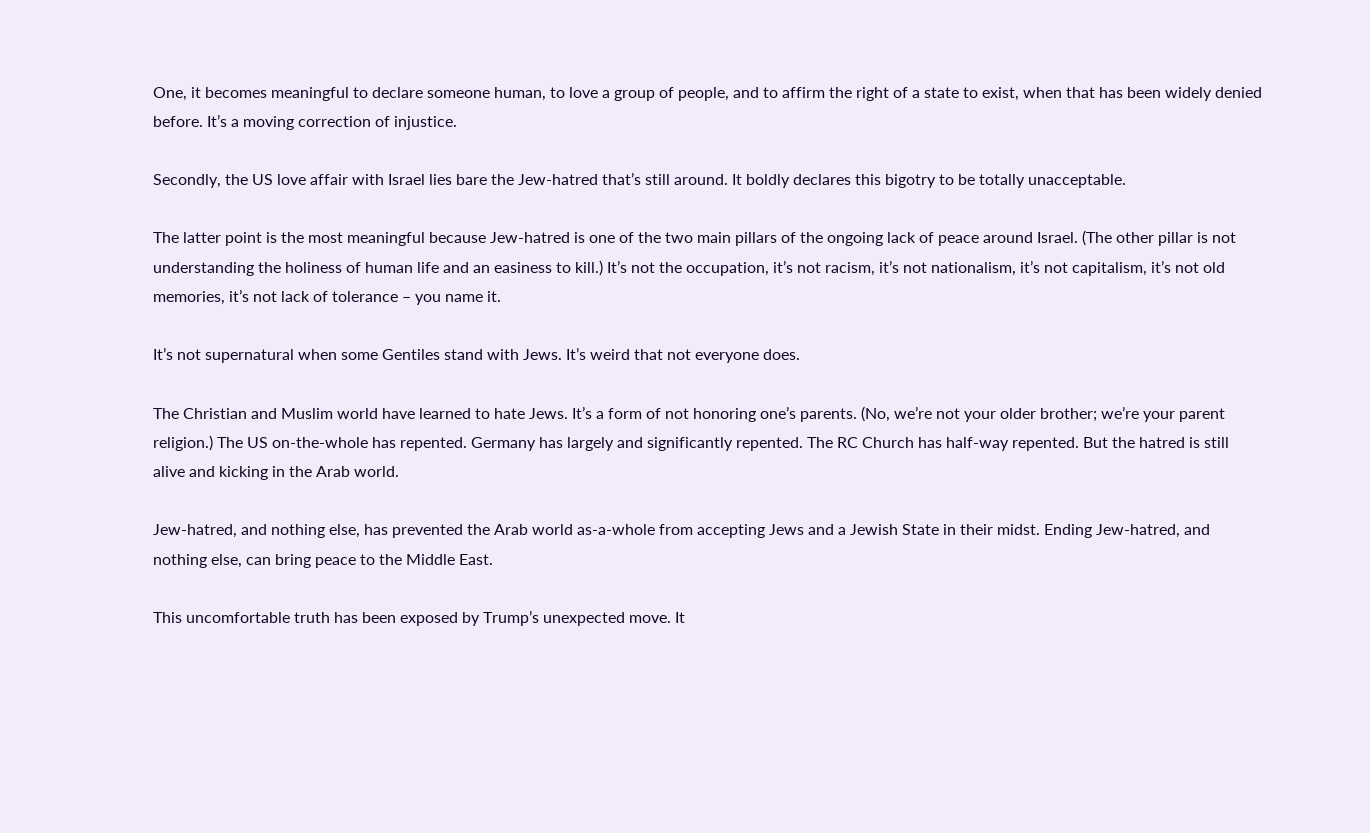One, it becomes meaningful to declare someone human, to love a group of people, and to affirm the right of a state to exist, when that has been widely denied before. It’s a moving correction of injustice.

Secondly, the US love affair with Israel lies bare the Jew-hatred that’s still around. It boldly declares this bigotry to be totally unacceptable.

The latter point is the most meaningful because Jew-hatred is one of the two main pillars of the ongoing lack of peace around Israel. (The other pillar is not understanding the holiness of human life and an easiness to kill.) It’s not the occupation, it’s not racism, it’s not nationalism, it’s not capitalism, it’s not old memories, it’s not lack of tolerance – you name it.

It’s not supernatural when some Gentiles stand with Jews. It’s weird that not everyone does.

The Christian and Muslim world have learned to hate Jews. It’s a form of not honoring one’s parents. (No, we’re not your older brother; we’re your parent religion.) The US on-the-whole has repented. Germany has largely and significantly repented. The RC Church has half-way repented. But the hatred is still alive and kicking in the Arab world.

Jew-hatred, and nothing else, has prevented the Arab world as-a-whole from accepting Jews and a Jewish State in their midst. Ending Jew-hatred, and nothing else, can bring peace to the Middle East.

This uncomfortable truth has been exposed by Trump’s unexpected move. It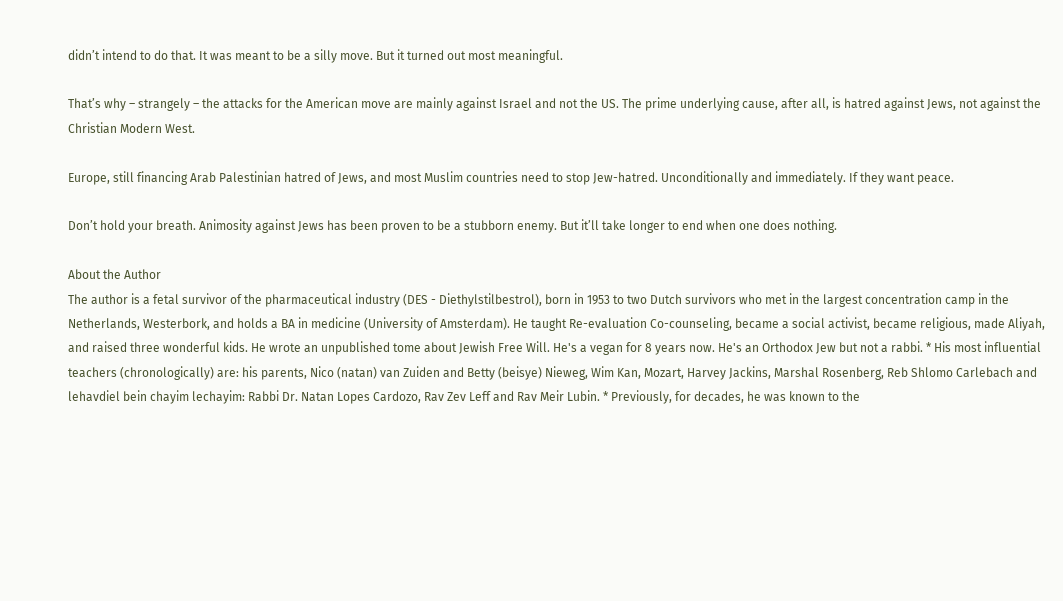didn’t intend to do that. It was meant to be a silly move. But it turned out most meaningful.

That’s why – strangely – the attacks for the American move are mainly against Israel and not the US. The prime underlying cause, after all, is hatred against Jews, not against the Christian Modern West.

Europe, still financing Arab Palestinian hatred of Jews, and most Muslim countries need to stop Jew-hatred. Unconditionally and immediately. If they want peace.

Don’t hold your breath. Animosity against Jews has been proven to be a stubborn enemy. But it’ll take longer to end when one does nothing.

About the Author
The author is a fetal survivor of the pharmaceutical industry (DES - Diethylstilbestrol), born in 1953 to two Dutch survivors who met in the largest concentration camp in the Netherlands, Westerbork, and holds a BA in medicine (University of Amsterdam). He taught Re-evaluation Co-counseling, became a social activist, became religious, made Aliyah, and raised three wonderful kids. He wrote an unpublished tome about Jewish Free Will. He's a vegan for 8 years now. He's an Orthodox Jew but not a rabbi. * His most influential teachers (chronologically) are: his parents, Nico (natan) van Zuiden and Betty (beisye) Nieweg, Wim Kan, Mozart, Harvey Jackins, Marshal Rosenberg, Reb Shlomo Carlebach and lehavdiel bein chayim lechayim: Rabbi Dr. Natan Lopes Cardozo, Rav Zev Leff and Rav Meir Lubin. * Previously, for decades, he was known to the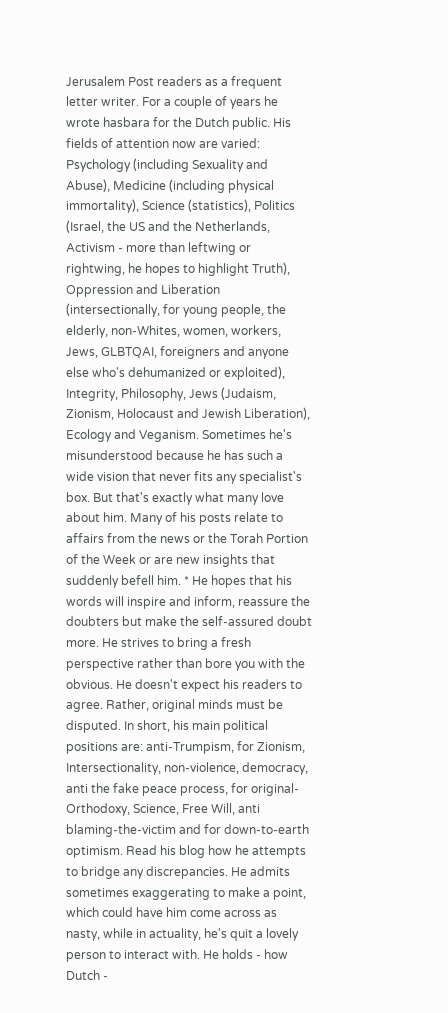Jerusalem Post readers as a frequent letter writer. For a couple of years he wrote hasbara for the Dutch public. His fields of attention now are varied: Psychology (including Sexuality and Abuse), Medicine (including physical immortality), Science (statistics), Politics (Israel, the US and the Netherlands, Activism - more than leftwing or rightwing, he hopes to highlight Truth), Oppression and Liberation (intersectionally, for young people, the elderly, non-Whites, women, workers, Jews, GLBTQAI, foreigners and anyone else who's dehumanized or exploited), Integrity, Philosophy, Jews (Judaism, Zionism, Holocaust and Jewish Liberation), Ecology and Veganism. Sometimes he's misunderstood because he has such a wide vision that never fits any specialist's box. But that's exactly what many love about him. Many of his posts relate to affairs from the news or the Torah Portion of the Week or are new insights that suddenly befell him. * He hopes that his words will inspire and inform, reassure the doubters but make the self-assured doubt more. He strives to bring a fresh perspective rather than bore you with the obvious. He doesn't expect his readers to agree. Rather, original minds must be disputed. In short, his main political positions are: anti-Trumpism, for Zionism, Intersectionality, non-violence, democracy, anti the fake peace process, for original-Orthodoxy, Science, Free Will, anti blaming-the-victim and for down-to-earth optimism. Read his blog how he attempts to bridge any discrepancies. He admits sometimes exaggerating to make a point, which could have him come across as nasty, while in actuality, he's quit a lovely person to interact with. He holds - how Dutch -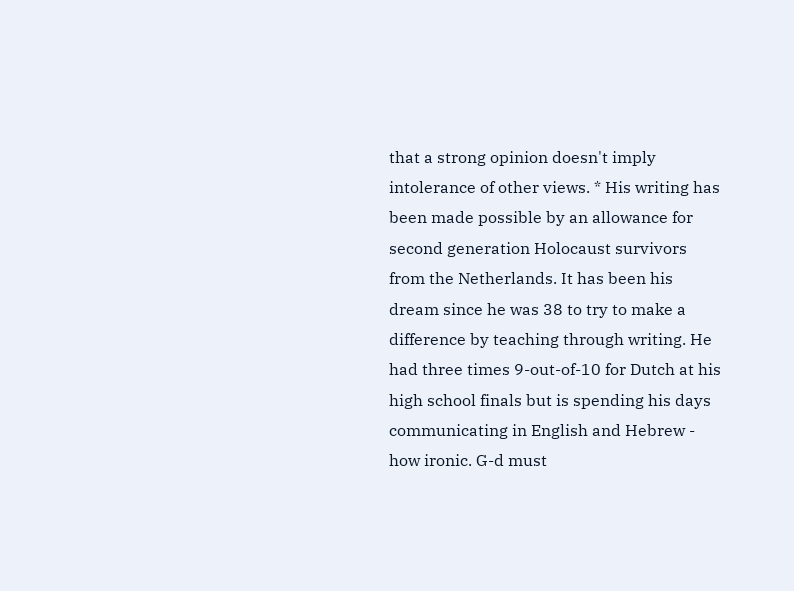that a strong opinion doesn't imply intolerance of other views. * His writing has been made possible by an allowance for second generation Holocaust survivors from the Netherlands. It has been his dream since he was 38 to try to make a difference by teaching through writing. He had three times 9-out-of-10 for Dutch at his high school finals but is spending his days communicating in English and Hebrew - how ironic. G-d must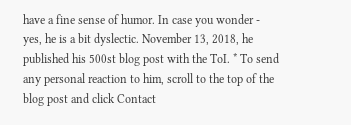have a fine sense of humor. In case you wonder - yes, he is a bit dyslectic. November 13, 2018, he published his 500st blog post with the ToI. * To send any personal reaction to him, scroll to the top of the blog post and click Contact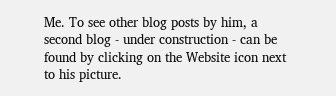Me. To see other blog posts by him, a second blog - under construction - can be found by clicking on the Website icon next to his picture.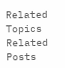Related Topics
Related Posts